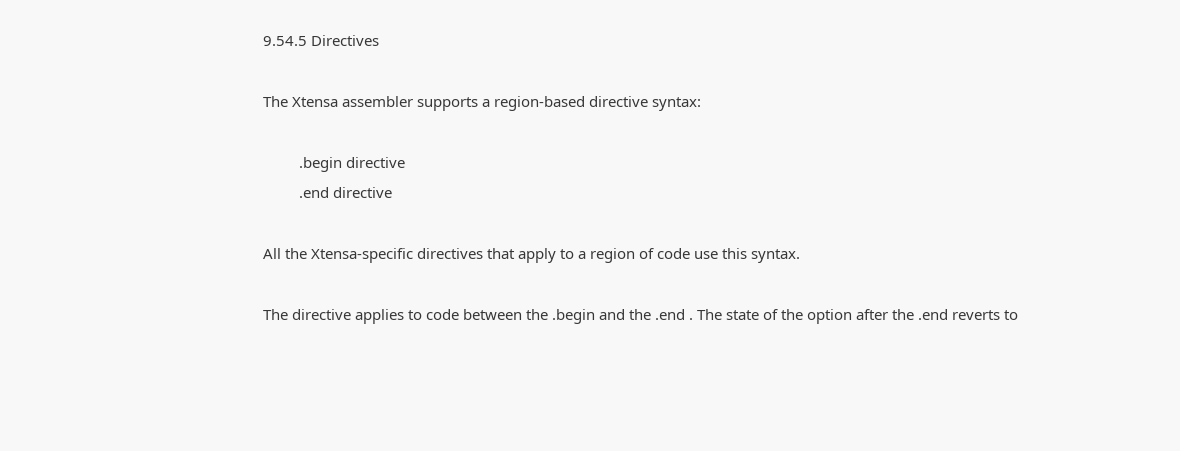9.54.5 Directives

The Xtensa assembler supports a region-based directive syntax:

         .begin directive
         .end directive

All the Xtensa-specific directives that apply to a region of code use this syntax.

The directive applies to code between the .begin and the .end . The state of the option after the .end reverts to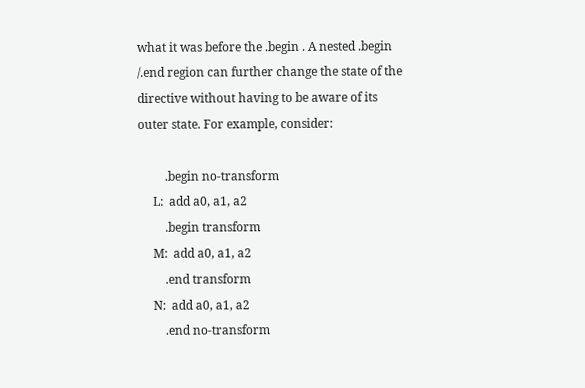what it was before the .begin . A nested .begin /.end region can further change the state of the directive without having to be aware of its outer state. For example, consider:

         .begin no-transform
     L:  add a0, a1, a2
         .begin transform
     M:  add a0, a1, a2
         .end transform
     N:  add a0, a1, a2
         .end no-transform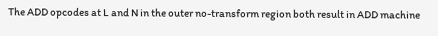The ADD opcodes at L and N in the outer no-transform region both result in ADD machine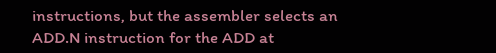instructions, but the assembler selects an ADD.N instruction for the ADD at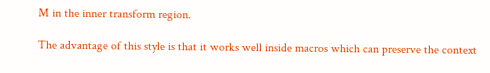M in the inner transform region.

The advantage of this style is that it works well inside macros which can preserve the context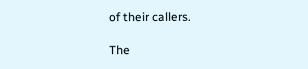of their callers.

The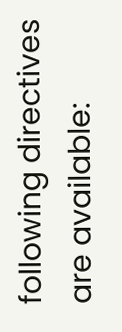following directives are available: